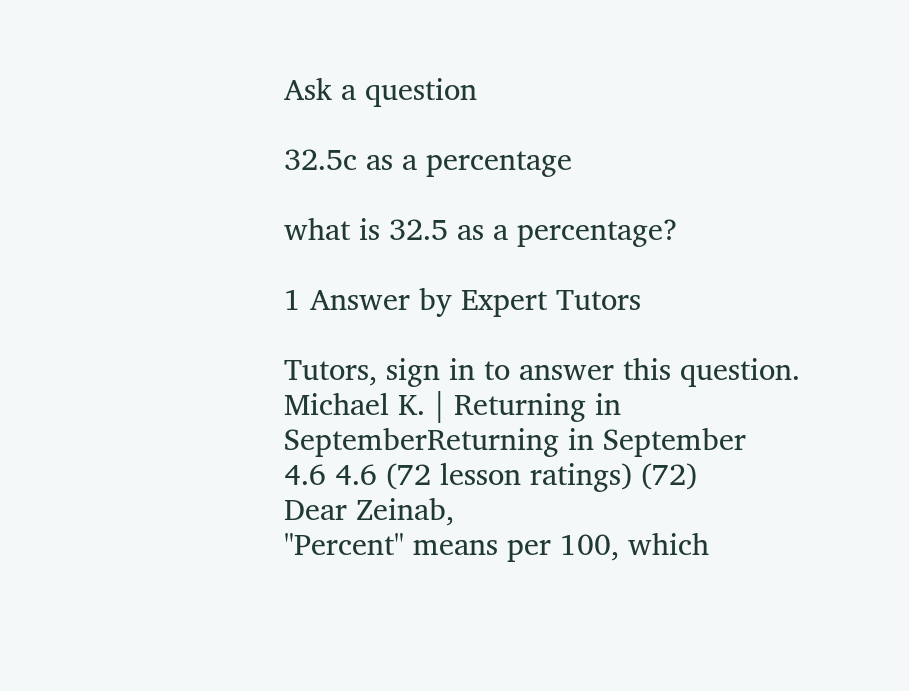Ask a question

32.5c as a percentage

what is 32.5 as a percentage?

1 Answer by Expert Tutors

Tutors, sign in to answer this question.
Michael K. | Returning in SeptemberReturning in September
4.6 4.6 (72 lesson ratings) (72)
Dear Zeinab,
"Percent" means per 100, which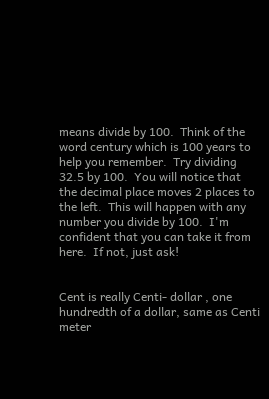means divide by 100.  Think of the word century which is 100 years to help you remember.  Try dividing 32.5 by 100.  You will notice that the decimal place moves 2 places to the left.  This will happen with any number you divide by 100.  I'm confident that you can take it from here.  If not, just ask!


Cent is really Centi- dollar , one hundredth of a dollar, same as Centi meter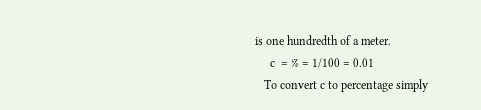is one hundredth of a meter.
     c  = % = 1/100 = 0.01
   To convert c to percentage simply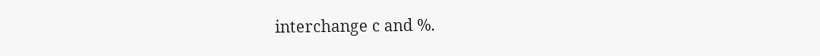interchange c and %.